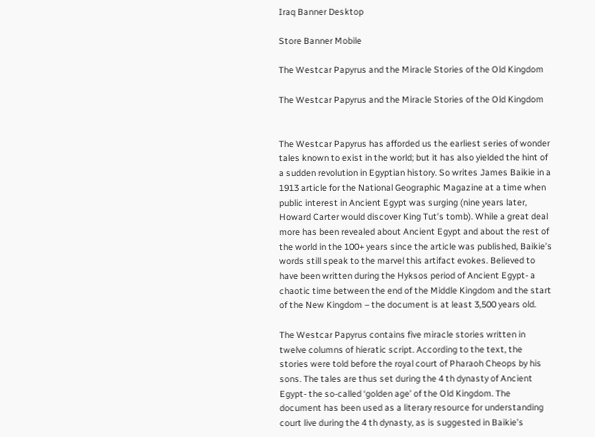Iraq Banner Desktop

Store Banner Mobile

The Westcar Papyrus and the Miracle Stories of the Old Kingdom

The Westcar Papyrus and the Miracle Stories of the Old Kingdom


The Westcar Papyrus has afforded us the earliest series of wonder tales known to exist in the world; but it has also yielded the hint of a sudden revolution in Egyptian history. So writes James Baikie in a 1913 article for the National Geographic Magazine at a time when public interest in Ancient Egypt was surging (nine years later, Howard Carter would discover King Tut’s tomb). While a great deal more has been revealed about Ancient Egypt and about the rest of the world in the 100+ years since the article was published, Baikie’s words still speak to the marvel this artifact evokes. Believed to have been written during the Hyksos period of Ancient Egypt- a chaotic time between the end of the Middle Kingdom and the start of the New Kingdom – the document is at least 3,500 years old.

The Westcar Papyrus contains five miracle stories written in twelve columns of hieratic script. According to the text, the stories were told before the royal court of Pharaoh Cheops by his sons. The tales are thus set during the 4 th dynasty of Ancient Egypt- the so-called ‘golden age’ of the Old Kingdom. The document has been used as a literary resource for understanding court live during the 4 th dynasty, as is suggested in Baikie’s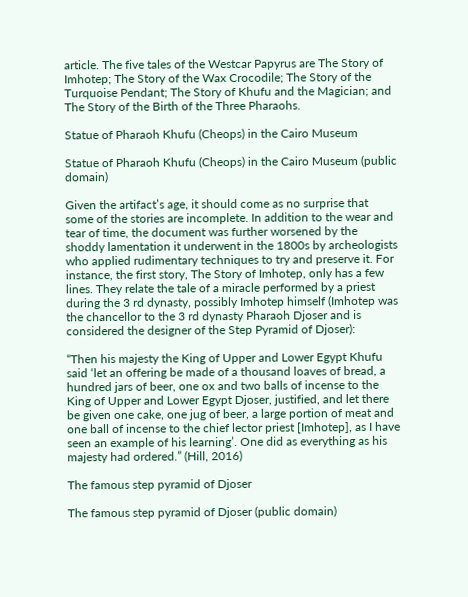article. The five tales of the Westcar Papyrus are The Story of Imhotep; The Story of the Wax Crocodile; The Story of the Turquoise Pendant; The Story of Khufu and the Magician; and The Story of the Birth of the Three Pharaohs.

Statue of Pharaoh Khufu (Cheops) in the Cairo Museum

Statue of Pharaoh Khufu (Cheops) in the Cairo Museum (public domain)

Given the artifact’s age, it should come as no surprise that some of the stories are incomplete. In addition to the wear and tear of time, the document was further worsened by the shoddy lamentation it underwent in the 1800s by archeologists who applied rudimentary techniques to try and preserve it. For instance, the first story, The Story of Imhotep, only has a few lines. They relate the tale of a miracle performed by a priest during the 3 rd dynasty, possibly Imhotep himself (Imhotep was the chancellor to the 3 rd dynasty Pharaoh Djoser and is considered the designer of the Step Pyramid of Djoser):

“Then his majesty the King of Upper and Lower Egypt Khufu said ‘let an offering be made of a thousand loaves of bread, a hundred jars of beer, one ox and two balls of incense to the King of Upper and Lower Egypt Djoser, justified, and let there be given one cake, one jug of beer, a large portion of meat and one ball of incense to the chief lector priest [Imhotep], as I have seen an example of his learning’. One did as everything as his majesty had ordered.” (Hill, 2016)

The famous step pyramid of Djoser

The famous step pyramid of Djoser (public domain)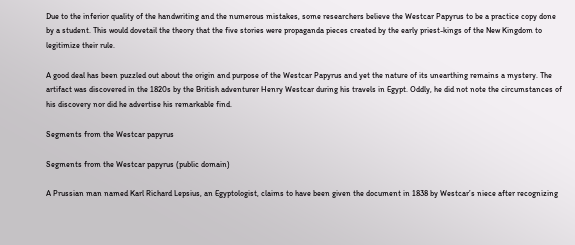Due to the inferior quality of the handwriting and the numerous mistakes, some researchers believe the Westcar Papyrus to be a practice copy done by a student. This would dovetail the theory that the five stories were propaganda pieces created by the early priest-kings of the New Kingdom to legitimize their rule.

A good deal has been puzzled out about the origin and purpose of the Westcar Papyrus and yet the nature of its unearthing remains a mystery. The artifact was discovered in the 1820s by the British adventurer Henry Westcar during his travels in Egypt. Oddly, he did not note the circumstances of his discovery nor did he advertise his remarkable find.

Segments from the Westcar papyrus

Segments from the Westcar papyrus (public domain)

A Prussian man named Karl Richard Lepsius, an Egyptologist, claims to have been given the document in 1838 by Westcar’s niece after recognizing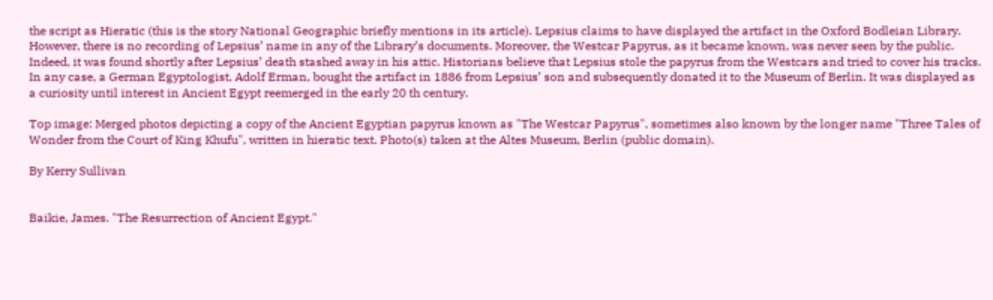the script as Hieratic (this is the story National Geographic briefly mentions in its article). Lepsius claims to have displayed the artifact in the Oxford Bodleian Library. However, there is no recording of Lepsius’ name in any of the Library’s documents. Moreover, the Westcar Papyrus, as it became known, was never seen by the public. Indeed, it was found shortly after Lepsius’ death stashed away in his attic. Historians believe that Lepsius stole the papyrus from the Westcars and tried to cover his tracks. In any case, a German Egyptologist, Adolf Erman, bought the artifact in 1886 from Lepsius’ son and subsequently donated it to the Museum of Berlin. It was displayed as a curiosity until interest in Ancient Egypt reemerged in the early 20 th century.

Top image: Merged photos depicting a copy of the Ancient Egyptian papyrus known as "The Westcar Papyrus", sometimes also known by the longer name "Three Tales of Wonder from the Court of King Khufu", written in hieratic text. Photo(s) taken at the Altes Museum, Berlin (public domain).

By Kerry Sullivan


Baikie, James. "The Resurrection of Ancient Egypt."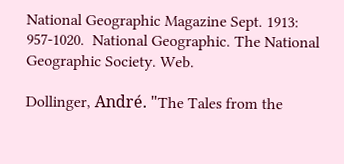National Geographic Magazine Sept. 1913: 957-1020.  National Geographic. The National Geographic Society. Web.

Dollinger, André. "The Tales from the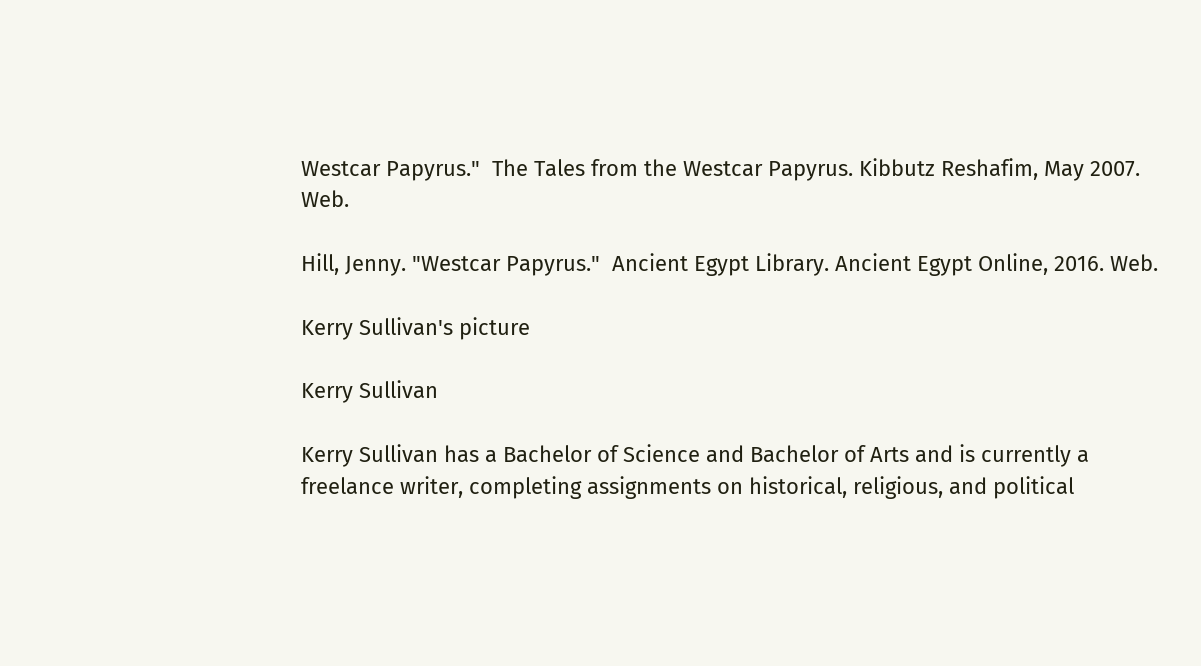Westcar Papyrus."  The Tales from the Westcar Papyrus. Kibbutz Reshafim, May 2007. Web.

Hill, Jenny. "Westcar Papyrus."  Ancient Egypt Library. Ancient Egypt Online, 2016. Web.

Kerry Sullivan's picture

Kerry Sullivan

Kerry Sullivan has a Bachelor of Science and Bachelor of Arts and is currently a freelance writer, completing assignments on historical, religious, and political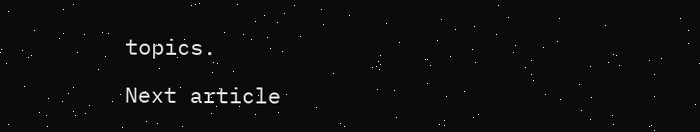topics.

Next article